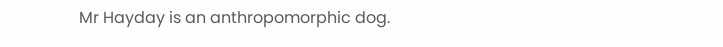Mr Hayday is an anthropomorphic dog.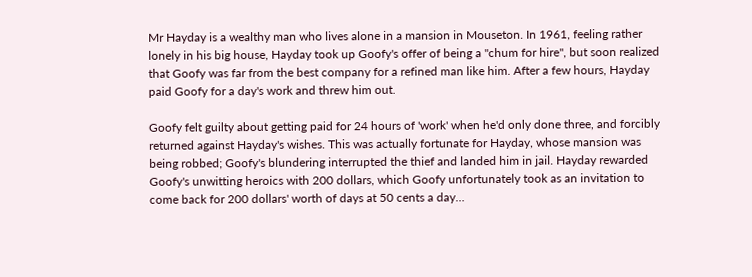Mr Hayday is a wealthy man who lives alone in a mansion in Mouseton. In 1961, feeling rather lonely in his big house, Hayday took up Goofy's offer of being a "chum for hire", but soon realized that Goofy was far from the best company for a refined man like him. After a few hours, Hayday paid Goofy for a day's work and threw him out.

Goofy felt guilty about getting paid for 24 hours of 'work' when he'd only done three, and forcibly returned against Hayday's wishes. This was actually fortunate for Hayday, whose mansion was being robbed; Goofy's blundering interrupted the thief and landed him in jail. Hayday rewarded Goofy's unwitting heroics with 200 dollars, which Goofy unfortunately took as an invitation to come back for 200 dollars' worth of days at 50 cents a day…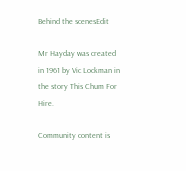Behind the scenesEdit

Mr Hayday was created in 1961 by Vic Lockman in the story This Chum For Hire.

Community content is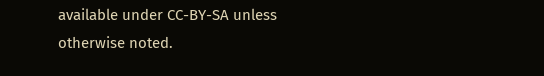available under CC-BY-SA unless otherwise noted.